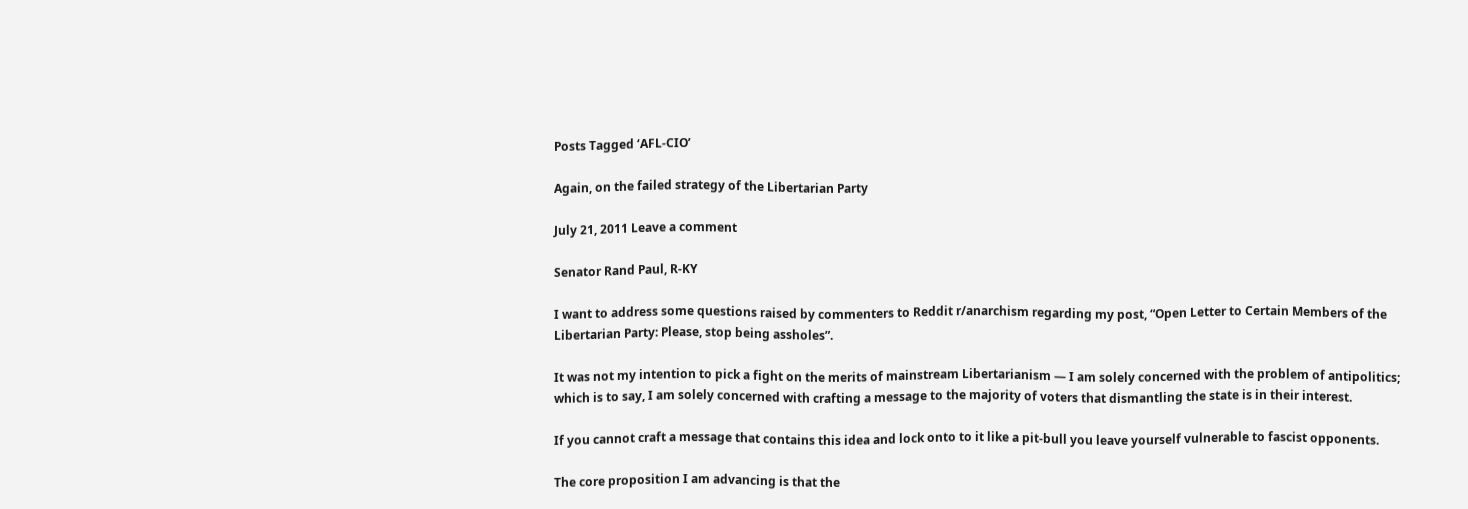Posts Tagged ‘AFL-CIO’

Again, on the failed strategy of the Libertarian Party

July 21, 2011 Leave a comment

Senator Rand Paul, R-KY

I want to address some questions raised by commenters to Reddit r/anarchism regarding my post, “Open Letter to Certain Members of the Libertarian Party: Please, stop being assholes”.

It was not my intention to pick a fight on the merits of mainstream Libertarianism — I am solely concerned with the problem of antipolitics; which is to say, I am solely concerned with crafting a message to the majority of voters that dismantling the state is in their interest.

If you cannot craft a message that contains this idea and lock onto to it like a pit-bull you leave yourself vulnerable to fascist opponents.

The core proposition I am advancing is that the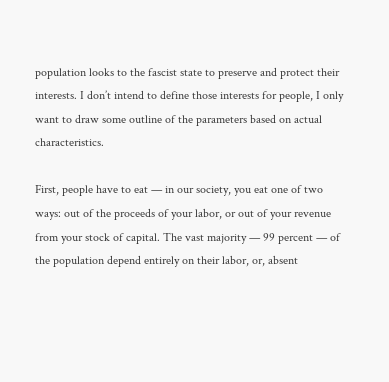population looks to the fascist state to preserve and protect their interests. I don’t intend to define those interests for people, I only want to draw some outline of the parameters based on actual characteristics.

First, people have to eat — in our society, you eat one of two ways: out of the proceeds of your labor, or out of your revenue from your stock of capital. The vast majority — 99 percent — of the population depend entirely on their labor, or, absent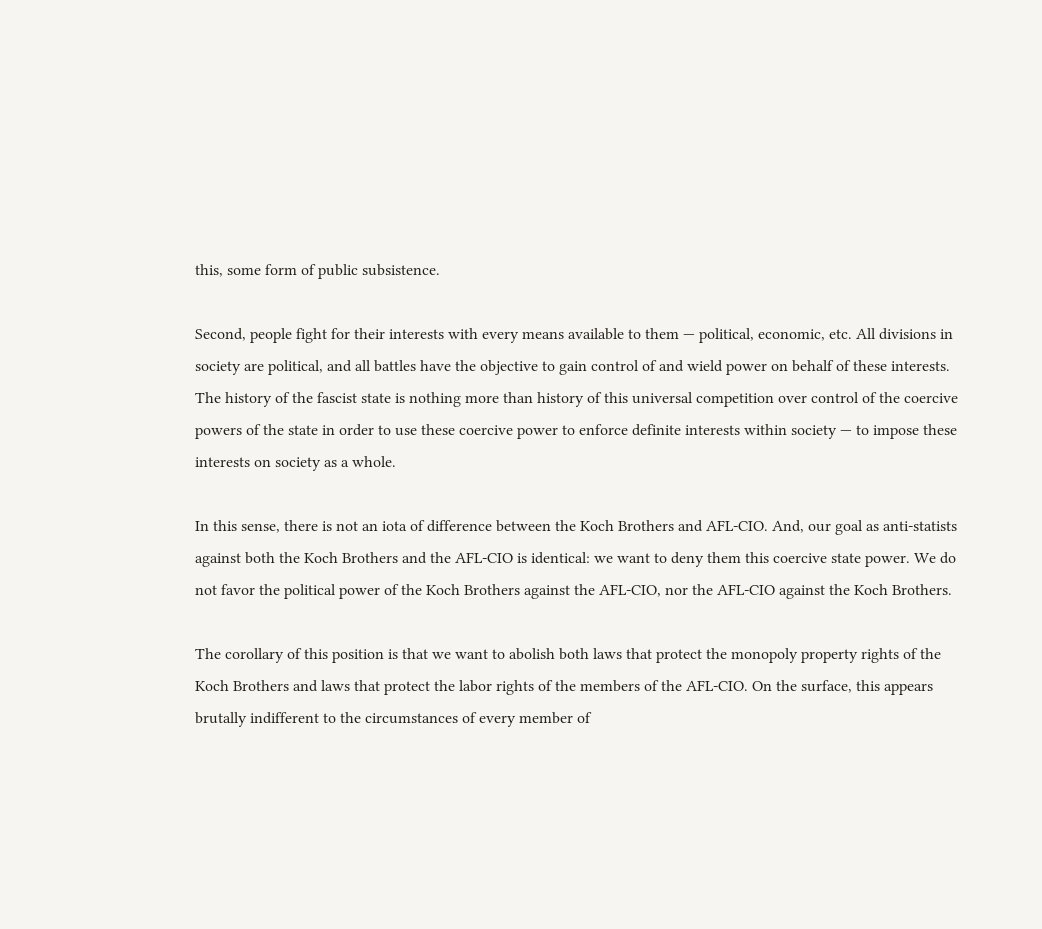this, some form of public subsistence.

Second, people fight for their interests with every means available to them — political, economic, etc. All divisions in society are political, and all battles have the objective to gain control of and wield power on behalf of these interests. The history of the fascist state is nothing more than history of this universal competition over control of the coercive powers of the state in order to use these coercive power to enforce definite interests within society — to impose these interests on society as a whole.

In this sense, there is not an iota of difference between the Koch Brothers and AFL-CIO. And, our goal as anti-statists against both the Koch Brothers and the AFL-CIO is identical: we want to deny them this coercive state power. We do not favor the political power of the Koch Brothers against the AFL-CIO, nor the AFL-CIO against the Koch Brothers.

The corollary of this position is that we want to abolish both laws that protect the monopoly property rights of the Koch Brothers and laws that protect the labor rights of the members of the AFL-CIO. On the surface, this appears brutally indifferent to the circumstances of every member of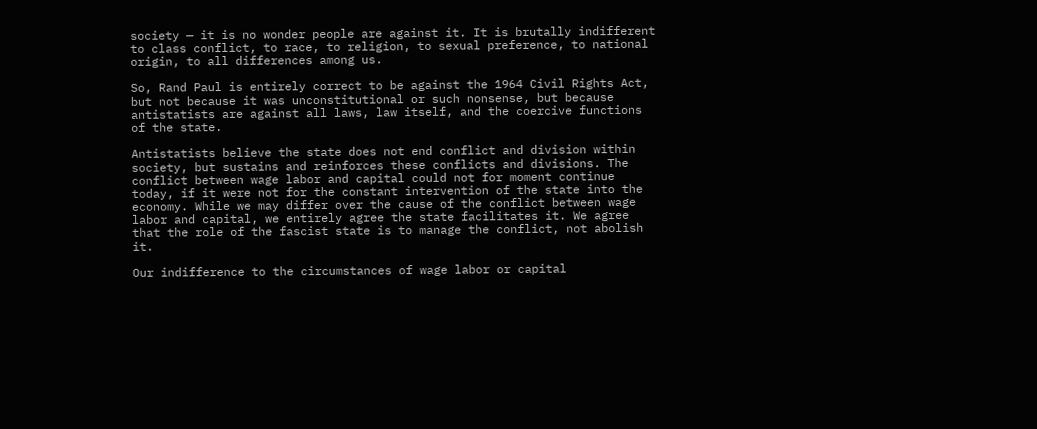society — it is no wonder people are against it. It is brutally indifferent to class conflict, to race, to religion, to sexual preference, to national origin, to all differences among us.

So, Rand Paul is entirely correct to be against the 1964 Civil Rights Act, but not because it was unconstitutional or such nonsense, but because antistatists are against all laws, law itself, and the coercive functions of the state.

Antistatists believe the state does not end conflict and division within society, but sustains and reinforces these conflicts and divisions. The conflict between wage labor and capital could not for moment continue today, if it were not for the constant intervention of the state into the economy. While we may differ over the cause of the conflict between wage labor and capital, we entirely agree the state facilitates it. We agree that the role of the fascist state is to manage the conflict, not abolish it.

Our indifference to the circumstances of wage labor or capital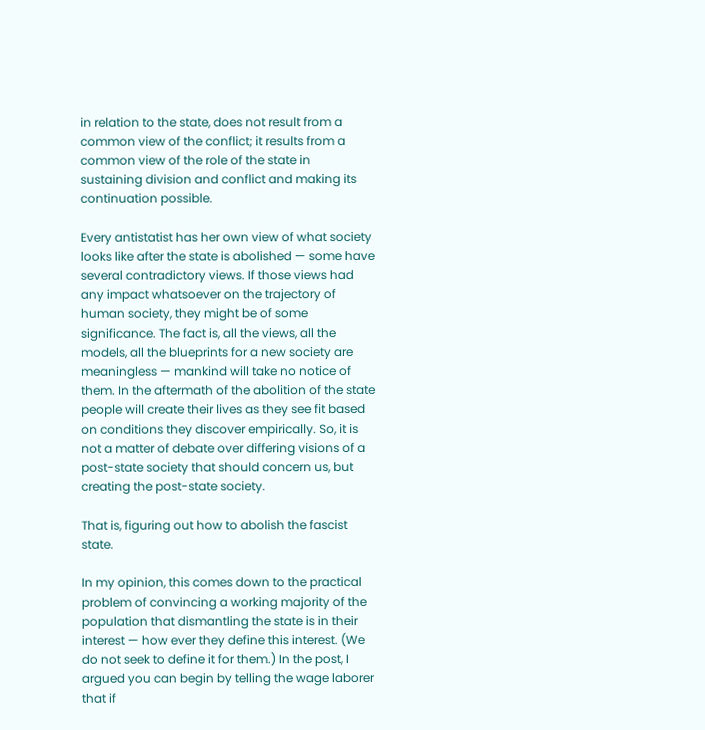in relation to the state, does not result from a common view of the conflict; it results from a common view of the role of the state in sustaining division and conflict and making its continuation possible.

Every antistatist has her own view of what society looks like after the state is abolished — some have several contradictory views. If those views had any impact whatsoever on the trajectory of human society, they might be of some significance. The fact is, all the views, all the models, all the blueprints for a new society are meaningless — mankind will take no notice of them. In the aftermath of the abolition of the state people will create their lives as they see fit based on conditions they discover empirically. So, it is not a matter of debate over differing visions of a post-state society that should concern us, but creating the post-state society.

That is, figuring out how to abolish the fascist state.

In my opinion, this comes down to the practical problem of convincing a working majority of the population that dismantling the state is in their interest — how ever they define this interest. (We do not seek to define it for them.) In the post, I argued you can begin by telling the wage laborer that if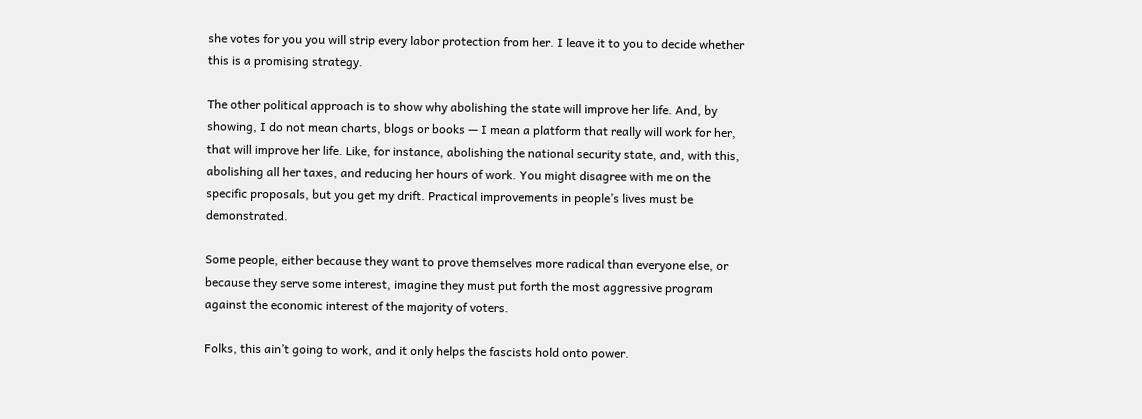she votes for you you will strip every labor protection from her. I leave it to you to decide whether this is a promising strategy.

The other political approach is to show why abolishing the state will improve her life. And, by showing, I do not mean charts, blogs or books — I mean a platform that really will work for her, that will improve her life. Like, for instance, abolishing the national security state, and, with this, abolishing all her taxes, and reducing her hours of work. You might disagree with me on the specific proposals, but you get my drift. Practical improvements in people’s lives must be demonstrated.

Some people, either because they want to prove themselves more radical than everyone else, or because they serve some interest, imagine they must put forth the most aggressive program against the economic interest of the majority of voters.

Folks, this ain’t going to work, and it only helps the fascists hold onto power.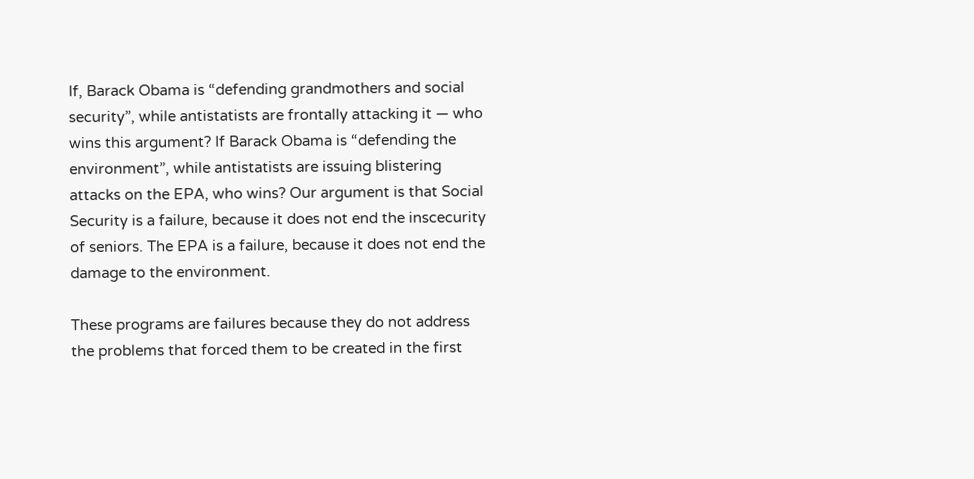If, Barack Obama is “defending grandmothers and social security”, while antistatists are frontally attacking it — who wins this argument? If Barack Obama is “defending the environment”, while antistatists are issuing blistering attacks on the EPA, who wins? Our argument is that Social Security is a failure, because it does not end the inscecurity of seniors. The EPA is a failure, because it does not end the damage to the environment.

These programs are failures because they do not address the problems that forced them to be created in the first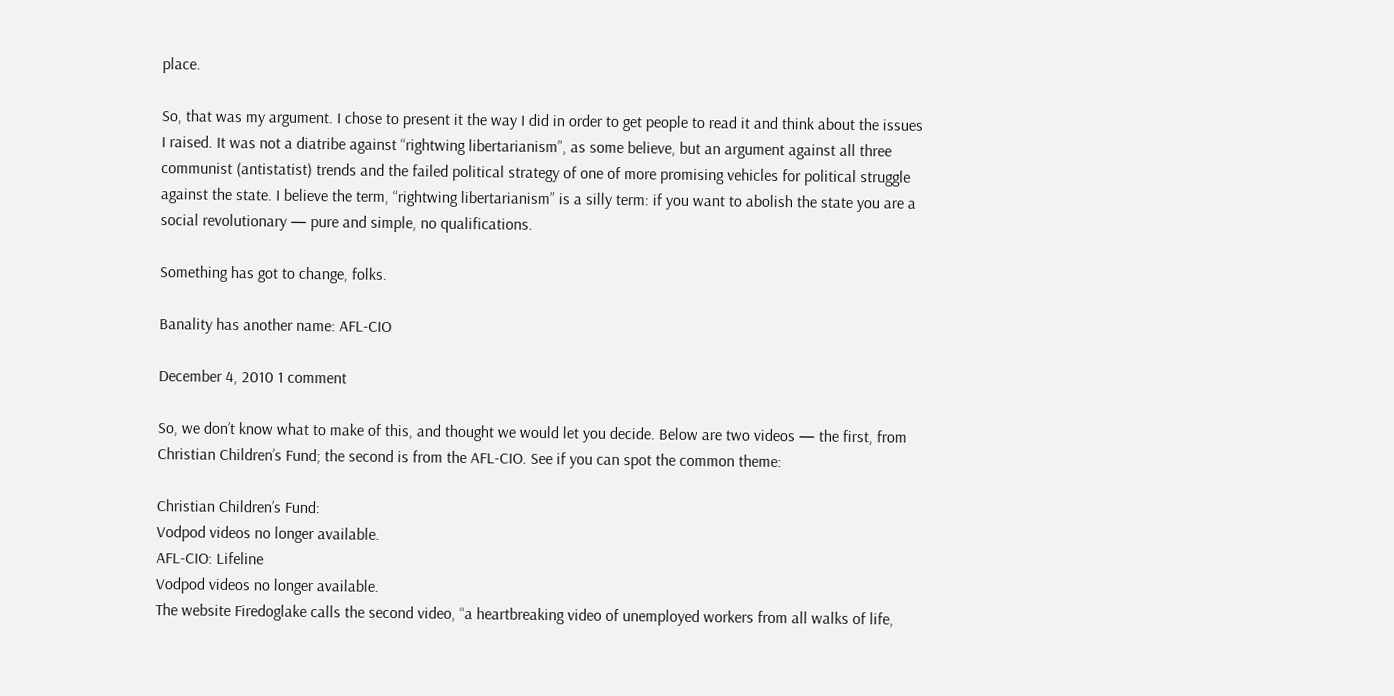place.

So, that was my argument. I chose to present it the way I did in order to get people to read it and think about the issues I raised. It was not a diatribe against “rightwing libertarianism”, as some believe, but an argument against all three communist (antistatist) trends and the failed political strategy of one of more promising vehicles for political struggle against the state. I believe the term, “rightwing libertarianism” is a silly term: if you want to abolish the state you are a social revolutionary — pure and simple, no qualifications.

Something has got to change, folks.

Banality has another name: AFL-CIO

December 4, 2010 1 comment

So, we don’t know what to make of this, and thought we would let you decide. Below are two videos — the first, from Christian Children’s Fund; the second is from the AFL-CIO. See if you can spot the common theme:

Christian Children’s Fund:
Vodpod videos no longer available.
AFL-CIO: Lifeline
Vodpod videos no longer available.
The website Firedoglake calls the second video, “a heartbreaking video of unemployed workers from all walks of life,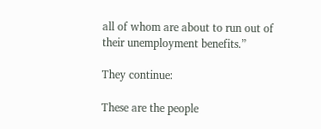all of whom are about to run out of their unemployment benefits.”

They continue:

These are the people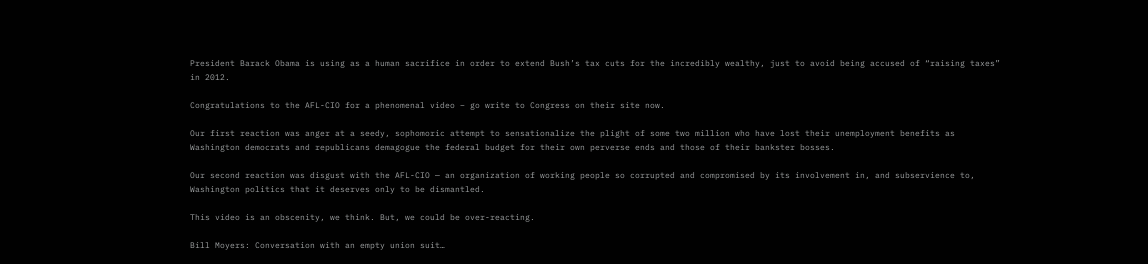President Barack Obama is using as a human sacrifice in order to extend Bush’s tax cuts for the incredibly wealthy, just to avoid being accused of “raising taxes” in 2012.

Congratulations to the AFL-CIO for a phenomenal video – go write to Congress on their site now.

Our first reaction was anger at a seedy, sophomoric attempt to sensationalize the plight of some two million who have lost their unemployment benefits as Washington democrats and republicans demagogue the federal budget for their own perverse ends and those of their bankster bosses.

Our second reaction was disgust with the AFL-CIO — an organization of working people so corrupted and compromised by its involvement in, and subservience to, Washington politics that it deserves only to be dismantled.

This video is an obscenity, we think. But, we could be over-reacting.

Bill Moyers: Conversation with an empty union suit…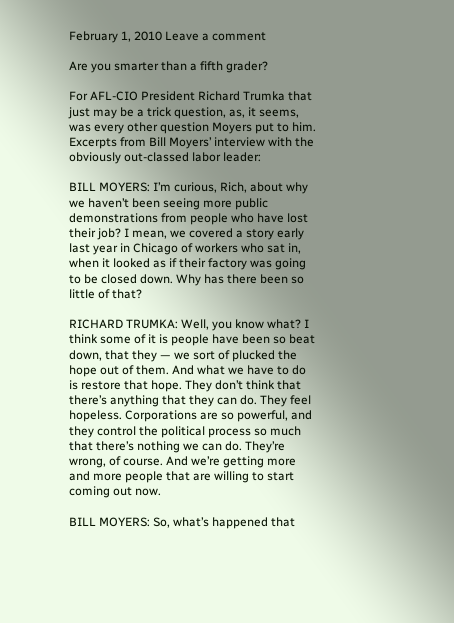February 1, 2010 Leave a comment

Are you smarter than a fifth grader?

For AFL-CIO President Richard Trumka that just may be a trick question, as, it seems, was every other question Moyers put to him. Excerpts from Bill Moyers’ interview with the obviously out-classed labor leader:

BILL MOYERS: I’m curious, Rich, about why we haven’t been seeing more public demonstrations from people who have lost their job? I mean, we covered a story early last year in Chicago of workers who sat in, when it looked as if their factory was going to be closed down. Why has there been so little of that?

RICHARD TRUMKA: Well, you know what? I think some of it is people have been so beat down, that they — we sort of plucked the hope out of them. And what we have to do is restore that hope. They don’t think that there’s anything that they can do. They feel hopeless. Corporations are so powerful, and they control the political process so much that there’s nothing we can do. They’re wrong, of course. And we’re getting more and more people that are willing to start coming out now.

BILL MOYERS: So, what’s happened that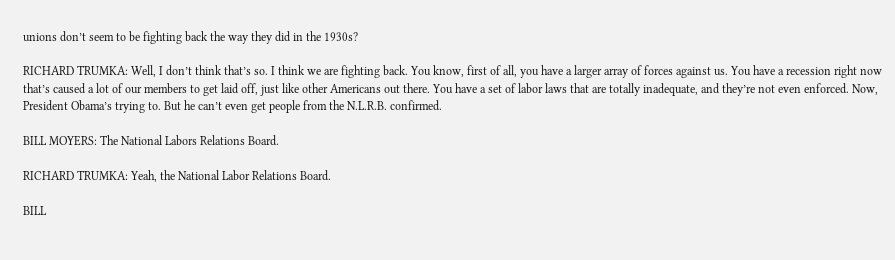unions don’t seem to be fighting back the way they did in the 1930s?

RICHARD TRUMKA: Well, I don’t think that’s so. I think we are fighting back. You know, first of all, you have a larger array of forces against us. You have a recession right now that’s caused a lot of our members to get laid off, just like other Americans out there. You have a set of labor laws that are totally inadequate, and they’re not even enforced. Now, President Obama’s trying to. But he can’t even get people from the N.L.R.B. confirmed.

BILL MOYERS: The National Labors Relations Board.

RICHARD TRUMKA: Yeah, the National Labor Relations Board.

BILL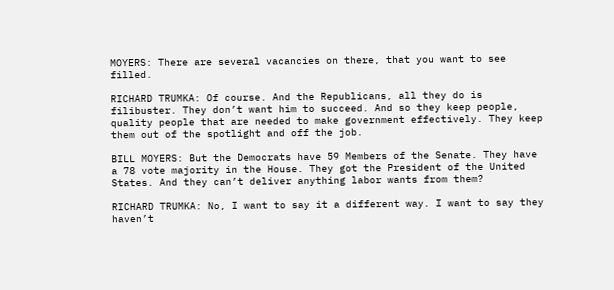MOYERS: There are several vacancies on there, that you want to see filled.

RICHARD TRUMKA: Of course. And the Republicans, all they do is filibuster. They don’t want him to succeed. And so they keep people, quality people that are needed to make government effectively. They keep them out of the spotlight and off the job.

BILL MOYERS: But the Democrats have 59 Members of the Senate. They have a 78 vote majority in the House. They got the President of the United States. And they can’t deliver anything labor wants from them?

RICHARD TRUMKA: No, I want to say it a different way. I want to say they haven’t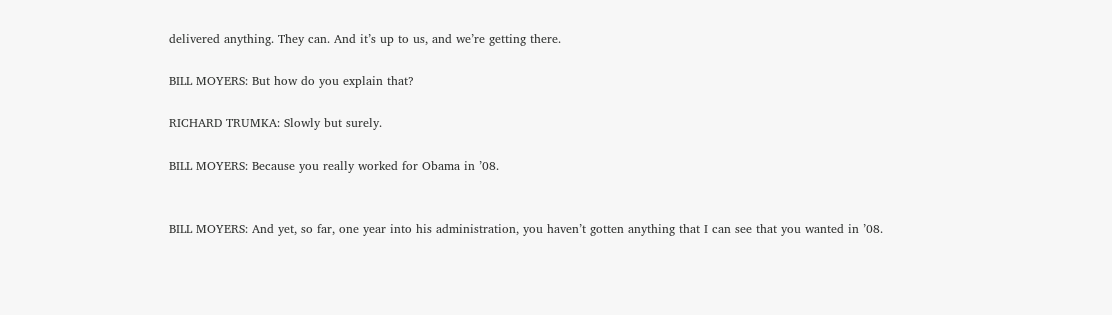delivered anything. They can. And it’s up to us, and we’re getting there.

BILL MOYERS: But how do you explain that?

RICHARD TRUMKA: Slowly but surely.

BILL MOYERS: Because you really worked for Obama in ’08.


BILL MOYERS: And yet, so far, one year into his administration, you haven’t gotten anything that I can see that you wanted in ’08.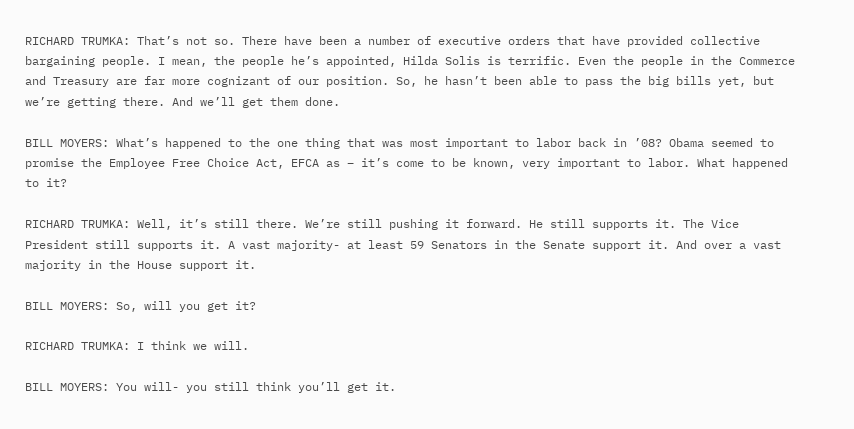RICHARD TRUMKA: That’s not so. There have been a number of executive orders that have provided collective bargaining people. I mean, the people he’s appointed, Hilda Solis is terrific. Even the people in the Commerce and Treasury are far more cognizant of our position. So, he hasn’t been able to pass the big bills yet, but we’re getting there. And we’ll get them done.

BILL MOYERS: What’s happened to the one thing that was most important to labor back in ’08? Obama seemed to promise the Employee Free Choice Act, EFCA as – it’s come to be known, very important to labor. What happened to it?

RICHARD TRUMKA: Well, it’s still there. We’re still pushing it forward. He still supports it. The Vice President still supports it. A vast majority- at least 59 Senators in the Senate support it. And over a vast majority in the House support it.

BILL MOYERS: So, will you get it?

RICHARD TRUMKA: I think we will.

BILL MOYERS: You will- you still think you’ll get it.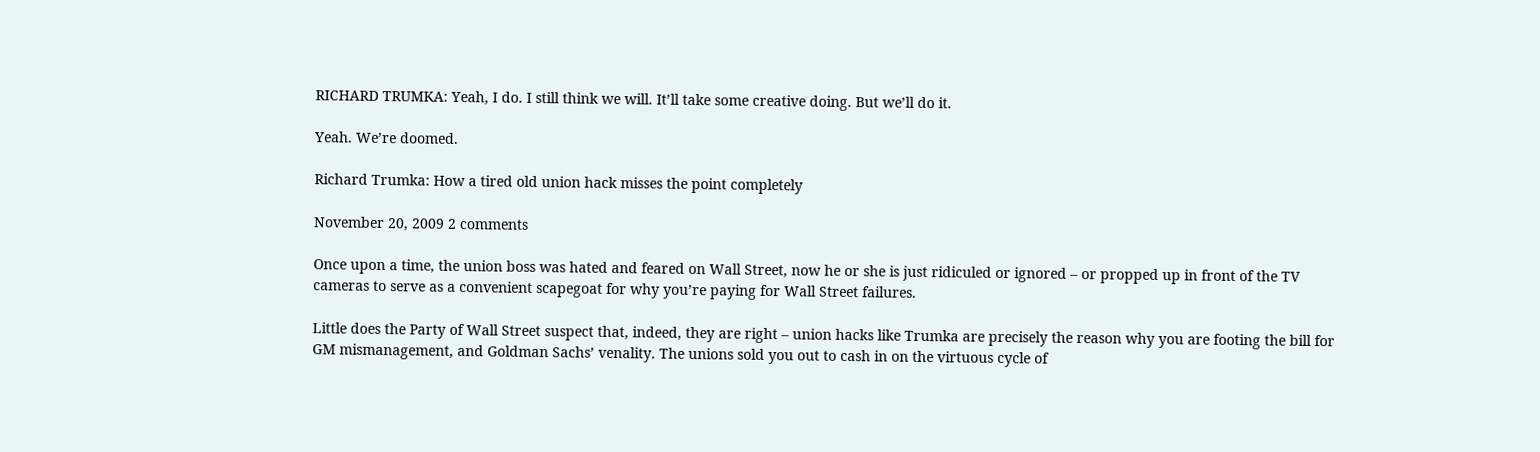RICHARD TRUMKA: Yeah, I do. I still think we will. It’ll take some creative doing. But we’ll do it.

Yeah. We’re doomed.

Richard Trumka: How a tired old union hack misses the point completely

November 20, 2009 2 comments

Once upon a time, the union boss was hated and feared on Wall Street, now he or she is just ridiculed or ignored – or propped up in front of the TV cameras to serve as a convenient scapegoat for why you’re paying for Wall Street failures.

Little does the Party of Wall Street suspect that, indeed, they are right – union hacks like Trumka are precisely the reason why you are footing the bill for GM mismanagement, and Goldman Sachs’ venality. The unions sold you out to cash in on the virtuous cycle of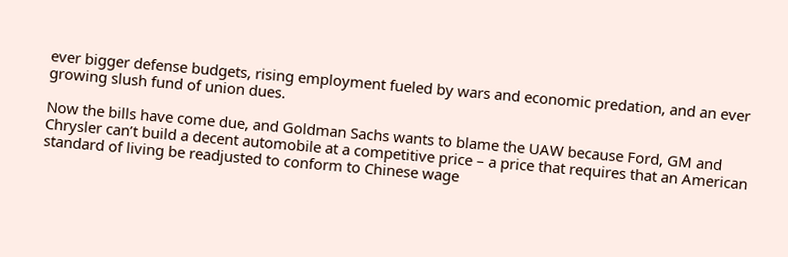ever bigger defense budgets, rising employment fueled by wars and economic predation, and an ever growing slush fund of union dues.

Now the bills have come due, and Goldman Sachs wants to blame the UAW because Ford, GM and Chrysler can’t build a decent automobile at a competitive price – a price that requires that an American standard of living be readjusted to conform to Chinese wage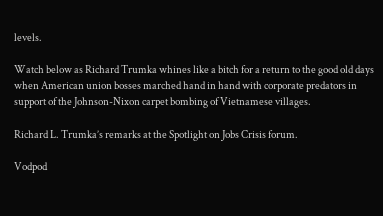levels.

Watch below as Richard Trumka whines like a bitch for a return to the good old days when American union bosses marched hand in hand with corporate predators in support of the Johnson-Nixon carpet bombing of Vietnamese villages.

Richard L. Trumka’s remarks at the Spotlight on Jobs Crisis forum.

Vodpod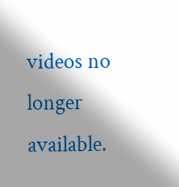videos no longer available.